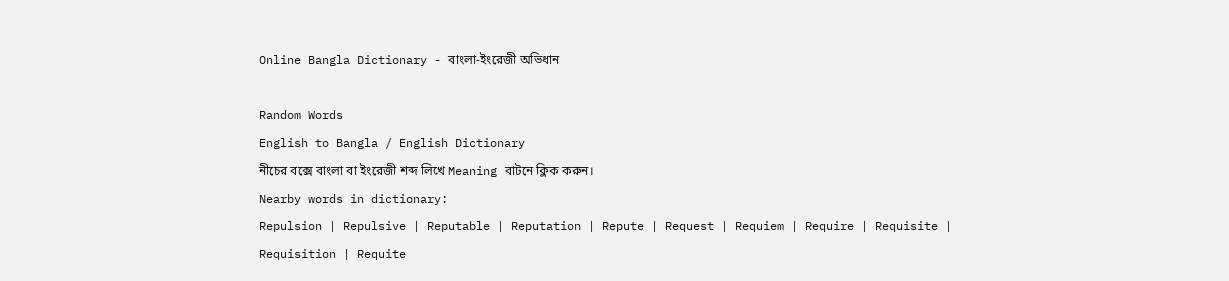Online Bangla Dictionary - বাংলা-ইংরেজী অভিধান

Random Words
English to Bangla / English Dictionary
নীচের বক্সে বাংলা বা ইংরেজী শব্দ লিখে Meaning বাটনে ক্লিক করুন।
Nearby words in dictionary:
Repulsion | Repulsive | Reputable | Reputation | Repute | Request | Requiem | Require | Requisite | Requisition | Requite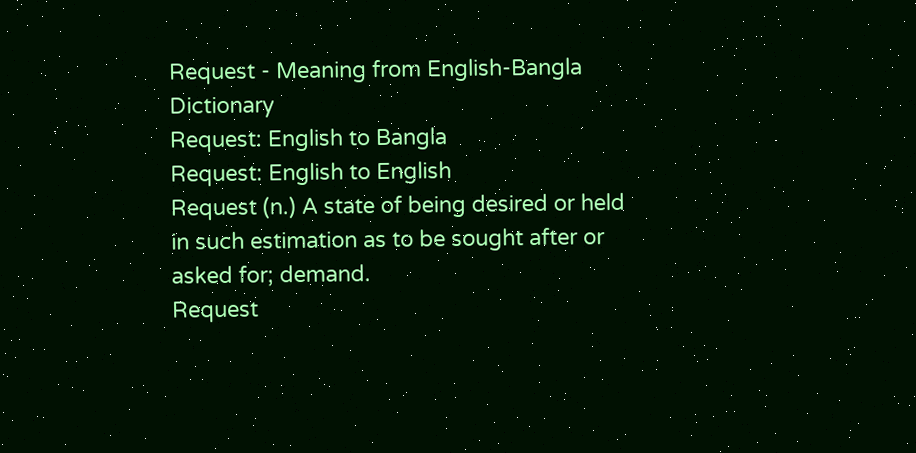Request - Meaning from English-Bangla Dictionary
Request: English to Bangla
Request: English to English
Request (n.) A state of being desired or held in such estimation as to be sought after or asked for; demand.
Request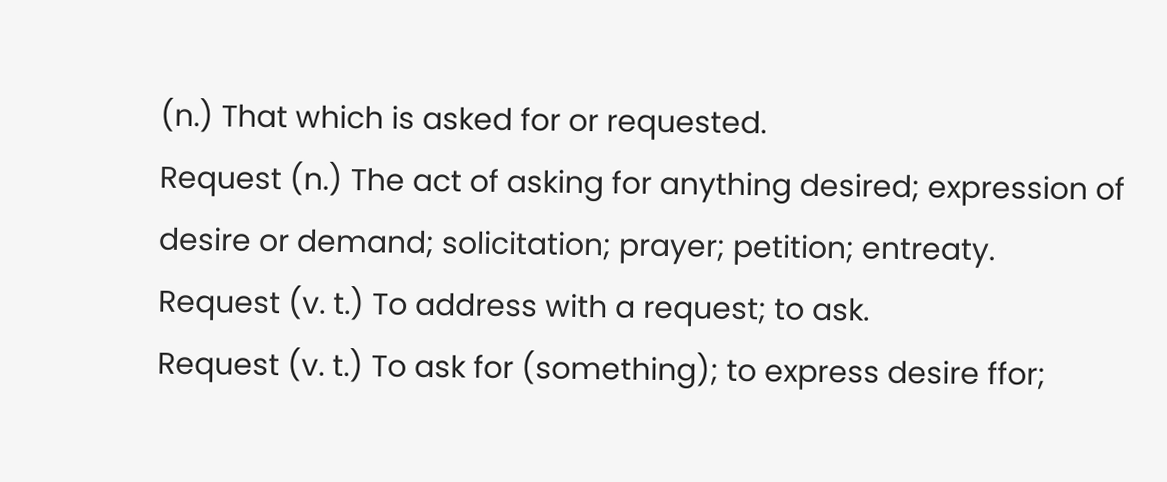(n.) That which is asked for or requested.
Request (n.) The act of asking for anything desired; expression of desire or demand; solicitation; prayer; petition; entreaty.
Request (v. t.) To address with a request; to ask.
Request (v. t.) To ask for (something); to express desire ffor;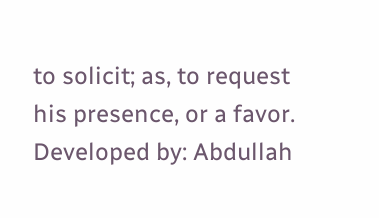to solicit; as, to request his presence, or a favor.
Developed by: Abdullah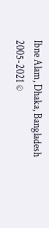Ibne Alam, Dhaka, Bangladesh
2005-2021 ©